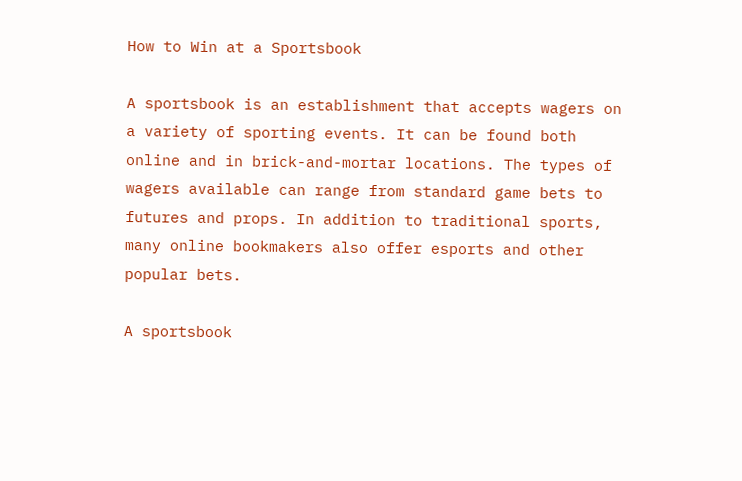How to Win at a Sportsbook

A sportsbook is an establishment that accepts wagers on a variety of sporting events. It can be found both online and in brick-and-mortar locations. The types of wagers available can range from standard game bets to futures and props. In addition to traditional sports, many online bookmakers also offer esports and other popular bets.

A sportsbook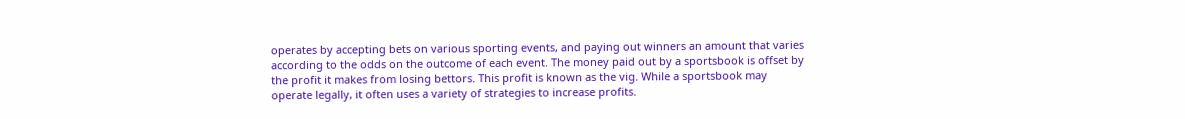operates by accepting bets on various sporting events, and paying out winners an amount that varies according to the odds on the outcome of each event. The money paid out by a sportsbook is offset by the profit it makes from losing bettors. This profit is known as the vig. While a sportsbook may operate legally, it often uses a variety of strategies to increase profits.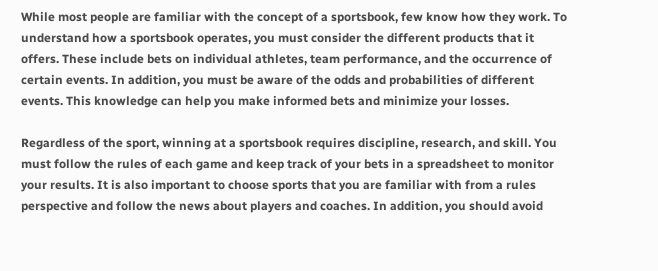While most people are familiar with the concept of a sportsbook, few know how they work. To understand how a sportsbook operates, you must consider the different products that it offers. These include bets on individual athletes, team performance, and the occurrence of certain events. In addition, you must be aware of the odds and probabilities of different events. This knowledge can help you make informed bets and minimize your losses.

Regardless of the sport, winning at a sportsbook requires discipline, research, and skill. You must follow the rules of each game and keep track of your bets in a spreadsheet to monitor your results. It is also important to choose sports that you are familiar with from a rules perspective and follow the news about players and coaches. In addition, you should avoid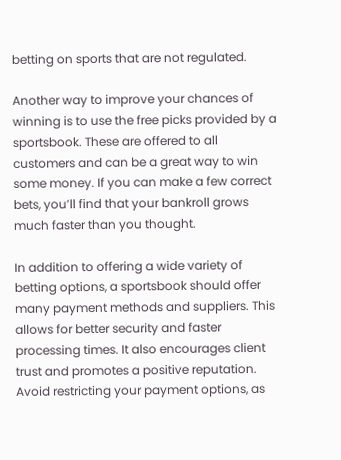betting on sports that are not regulated.

Another way to improve your chances of winning is to use the free picks provided by a sportsbook. These are offered to all customers and can be a great way to win some money. If you can make a few correct bets, you’ll find that your bankroll grows much faster than you thought.

In addition to offering a wide variety of betting options, a sportsbook should offer many payment methods and suppliers. This allows for better security and faster processing times. It also encourages client trust and promotes a positive reputation. Avoid restricting your payment options, as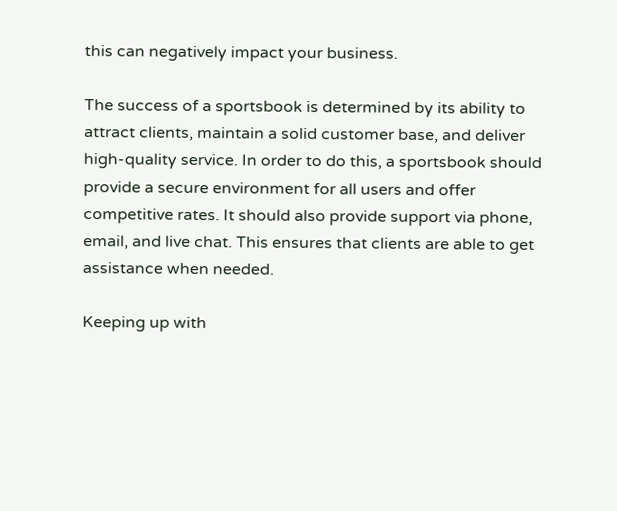this can negatively impact your business.

The success of a sportsbook is determined by its ability to attract clients, maintain a solid customer base, and deliver high-quality service. In order to do this, a sportsbook should provide a secure environment for all users and offer competitive rates. It should also provide support via phone, email, and live chat. This ensures that clients are able to get assistance when needed.

Keeping up with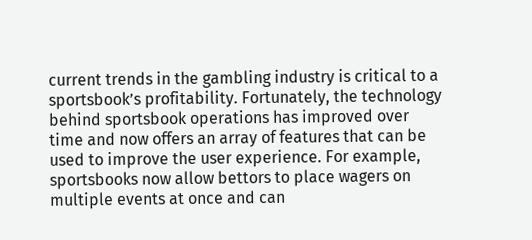current trends in the gambling industry is critical to a sportsbook’s profitability. Fortunately, the technology behind sportsbook operations has improved over time and now offers an array of features that can be used to improve the user experience. For example, sportsbooks now allow bettors to place wagers on multiple events at once and can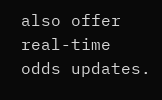also offer real-time odds updates.